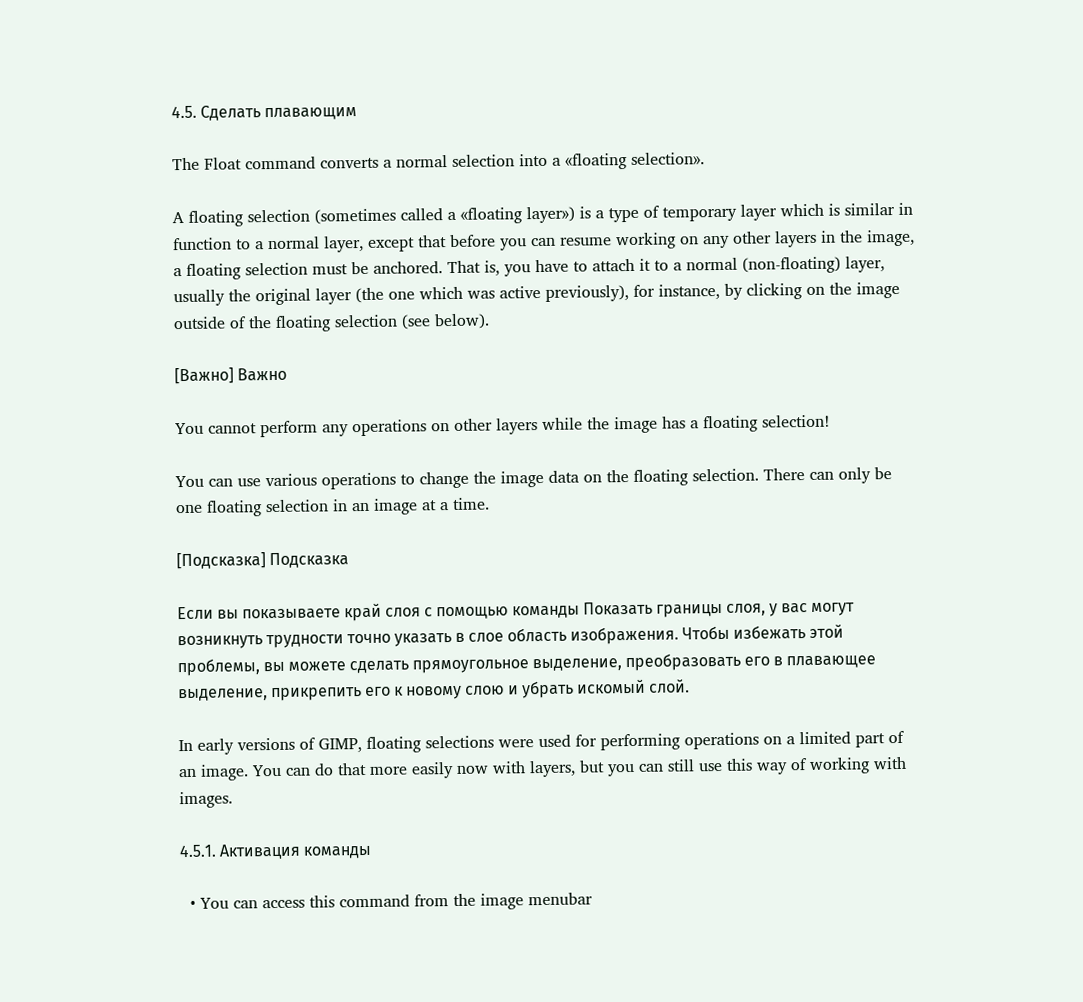4.5. Сделать плавающим

The Float command converts a normal selection into a «floating selection».

A floating selection (sometimes called a «floating layer») is a type of temporary layer which is similar in function to a normal layer, except that before you can resume working on any other layers in the image, a floating selection must be anchored. That is, you have to attach it to a normal (non-floating) layer, usually the original layer (the one which was active previously), for instance, by clicking on the image outside of the floating selection (see below).

[Важно] Важно

You cannot perform any operations on other layers while the image has a floating selection!

You can use various operations to change the image data on the floating selection. There can only be one floating selection in an image at a time.

[Подсказка] Подсказка

Если вы показываете край слоя с помощью команды Показать границы слоя, у вас могут возникнуть трудности точно указать в слое область изображения. Чтобы избежать этой проблемы, вы можете сделать прямоугольное выделение, преобразовать его в плавающее выделение, прикрепить его к новому слою и убрать искомый слой.

In early versions of GIMP, floating selections were used for performing operations on a limited part of an image. You can do that more easily now with layers, but you can still use this way of working with images.

4.5.1. Активация команды

  • You can access this command from the image menubar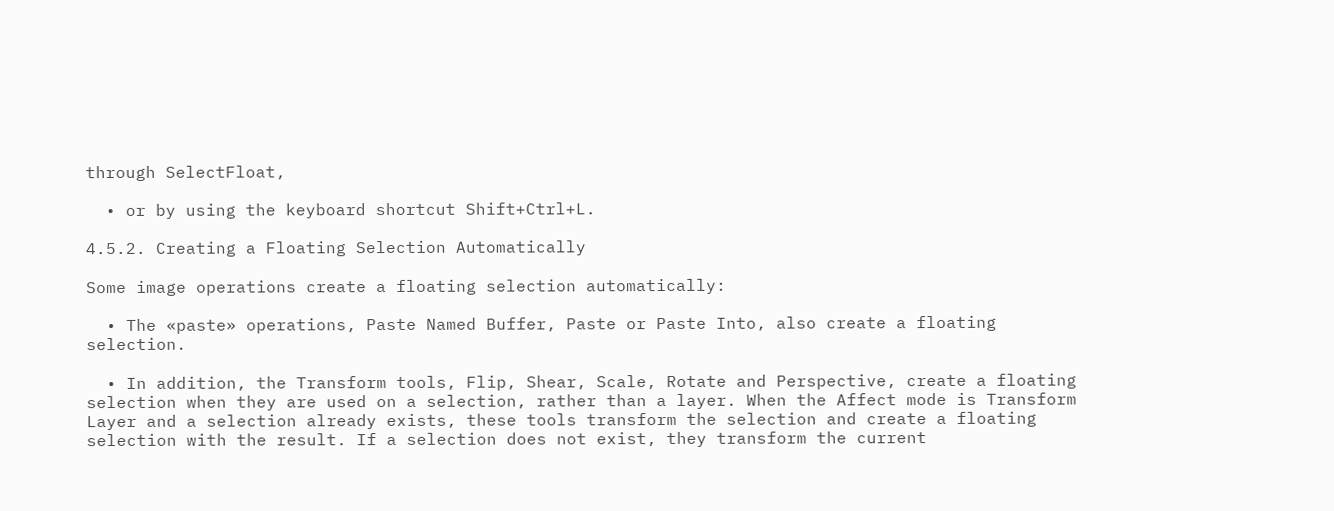through SelectFloat,

  • or by using the keyboard shortcut Shift+Ctrl+L.

4.5.2. Creating a Floating Selection Automatically

Some image operations create a floating selection automatically:

  • The «paste» operations, Paste Named Buffer, Paste or Paste Into, also create a floating selection.

  • In addition, the Transform tools, Flip, Shear, Scale, Rotate and Perspective, create a floating selection when they are used on a selection, rather than a layer. When the Affect mode is Transform Layer and a selection already exists, these tools transform the selection and create a floating selection with the result. If a selection does not exist, they transform the current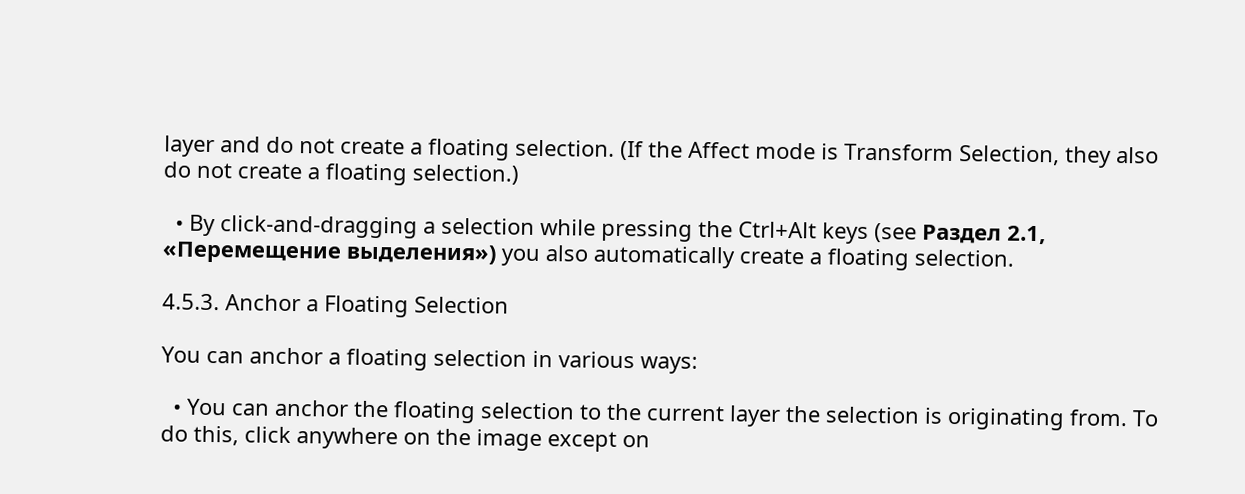layer and do not create a floating selection. (If the Affect mode is Transform Selection, they also do not create a floating selection.)

  • By click-and-dragging a selection while pressing the Ctrl+Alt keys (see Раздел 2.1, «Перемещение выделения») you also automatically create a floating selection.

4.5.3. Anchor a Floating Selection

You can anchor a floating selection in various ways:

  • You can anchor the floating selection to the current layer the selection is originating from. To do this, click anywhere on the image except on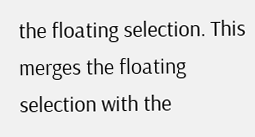the floating selection. This merges the floating selection with the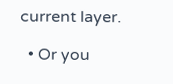current layer.

  • Or you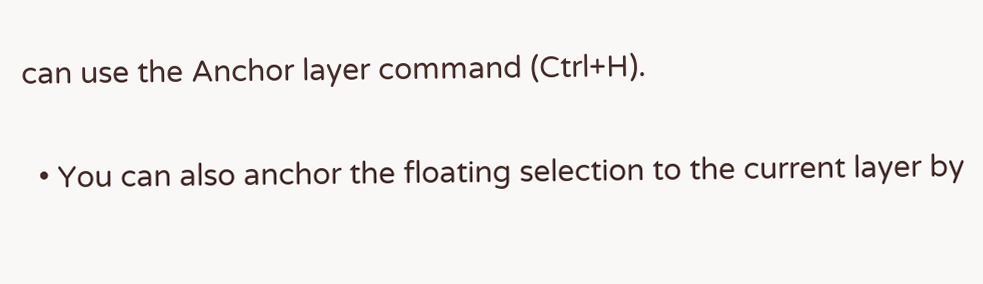can use the Anchor layer command (Ctrl+H).

  • You can also anchor the floating selection to the current layer by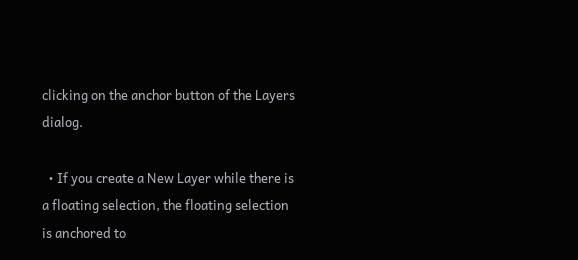clicking on the anchor button of the Layers dialog.

  • If you create a New Layer while there is a floating selection, the floating selection is anchored to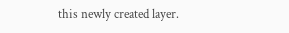this newly created layer.